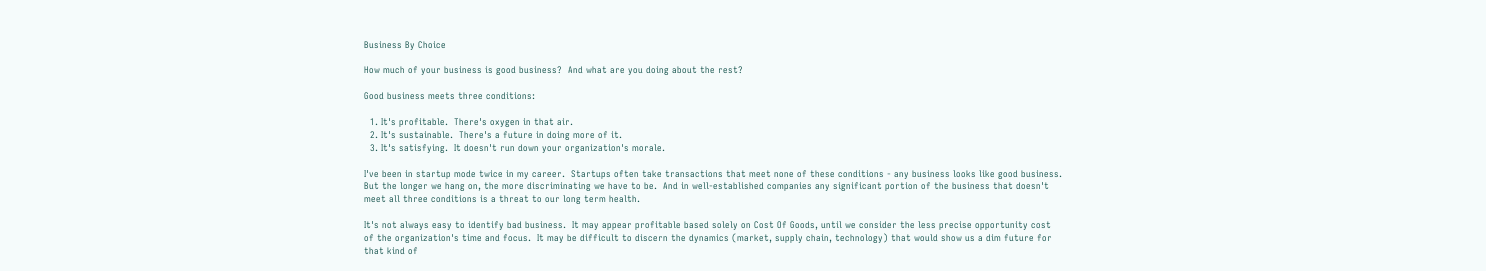Business By Choice

How much of your business is good business?  And what are you doing about the rest?

Good business meets three conditions:

  1. It's profitable.  There's oxygen in that air.
  2. It's sustainable.  There's a future in doing more of it.
  3. It's satisfying.  It doesn't run down your organization's morale.

I've been in startup mode twice in my career.  Startups often take transactions that meet none of these conditions - any business looks like good business.  But the longer we hang on, the more discriminating we have to be.  And in well-established companies any significant portion of the business that doesn't meet all three conditions is a threat to our long term health.

It's not always easy to identify bad business.  It may appear profitable based solely on Cost Of Goods, until we consider the less precise opportunity cost of the organization's time and focus.  It may be difficult to discern the dynamics (market, supply chain, technology) that would show us a dim future for that kind of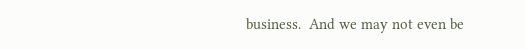business.  And we may not even be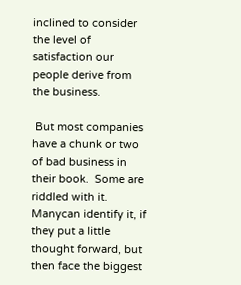inclined to consider the level of satisfaction our people derive from the business.

 But most companies have a chunk or two of bad business in their book.  Some are riddled with it.  Manycan identify it, if they put a little thought forward, but then face the biggest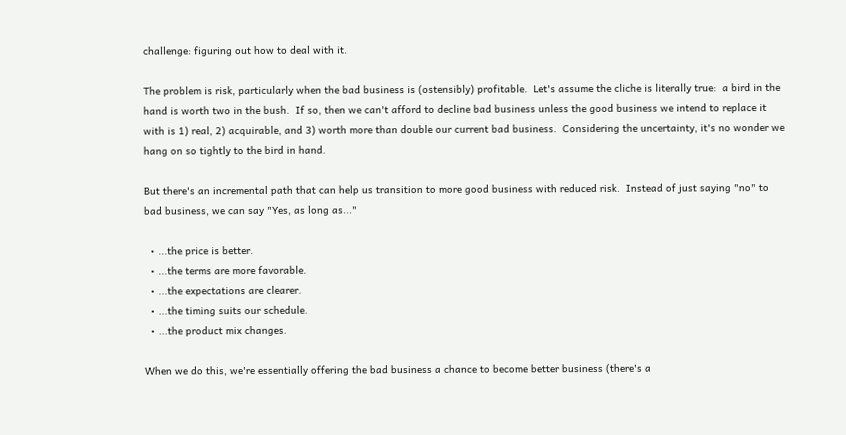challenge: figuring out how to deal with it.

The problem is risk, particularly when the bad business is (ostensibly) profitable.  Let's assume the cliche is literally true:  a bird in the hand is worth two in the bush.  If so, then we can't afford to decline bad business unless the good business we intend to replace it with is 1) real, 2) acquirable, and 3) worth more than double our current bad business.  Considering the uncertainty, it's no wonder we hang on so tightly to the bird in hand.

But there's an incremental path that can help us transition to more good business with reduced risk.  Instead of just saying "no" to bad business, we can say "Yes, as long as..."

  • ...the price is better.
  • ...the terms are more favorable.
  • ...the expectations are clearer.
  • ...the timing suits our schedule.
  • ...the product mix changes.

When we do this, we're essentially offering the bad business a chance to become better business (there's a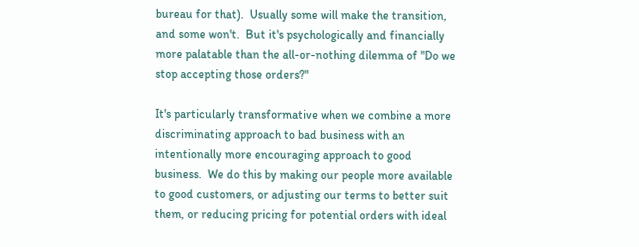bureau for that).  Usually some will make the transition, and some won't.  But it's psychologically and financially more palatable than the all-or-nothing dilemma of "Do we stop accepting those orders?"

It's particularly transformative when we combine a more discriminating approach to bad business with an intentionally more encouraging approach to good business.  We do this by making our people more available to good customers, or adjusting our terms to better suit them, or reducing pricing for potential orders with ideal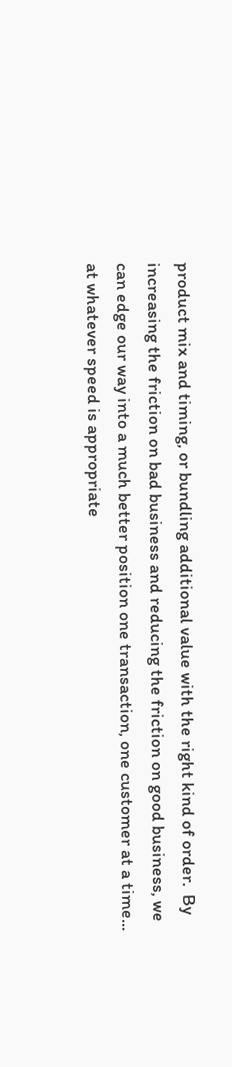product mix and timing, or bundling additional value with the right kind of order.  By increasing the friction on bad business and reducing the friction on good business, we can edge our way into a much better position one transaction, one customer at a time... at whatever speed is appropriate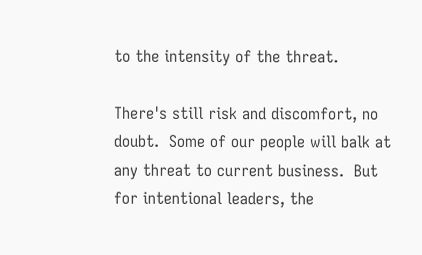to the intensity of the threat.

There's still risk and discomfort, no doubt.  Some of our people will balk at any threat to current business.  But for intentional leaders, the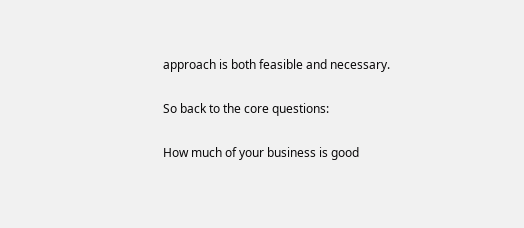approach is both feasible and necessary.

So back to the core questions:

How much of your business is good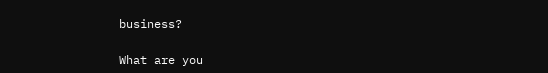business?

What are you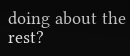doing about the rest?